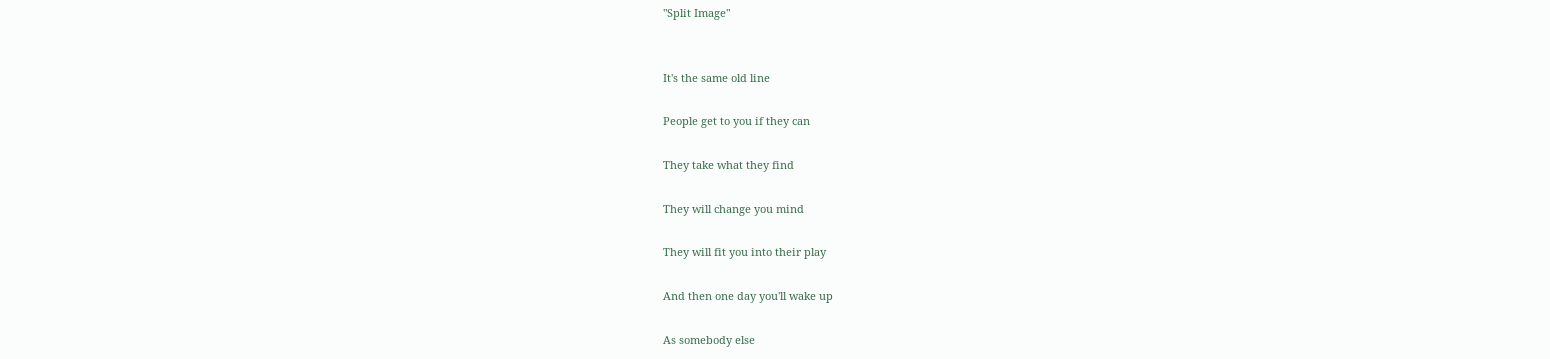"Split Image"


It's the same old line

People get to you if they can

They take what they find

They will change you mind

They will fit you into their play

And then one day you'll wake up

As somebody else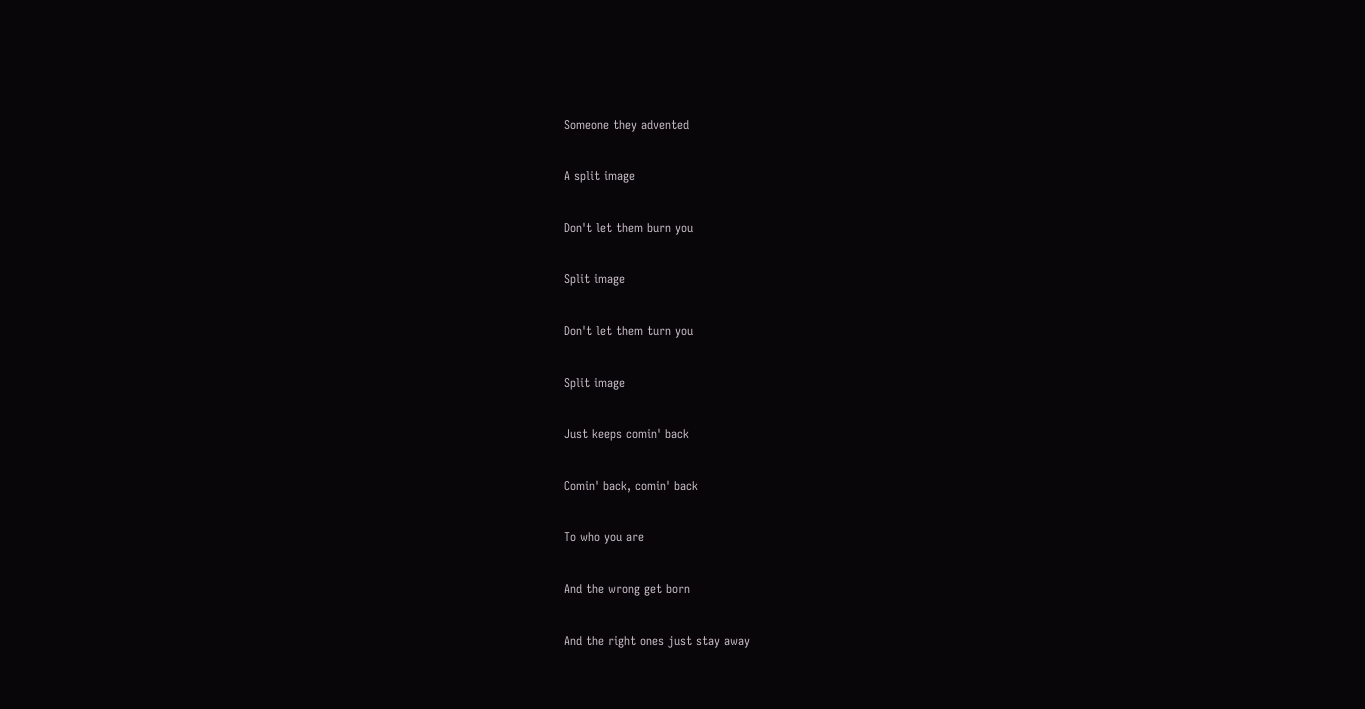Someone they advented

A split image

Don't let them burn you

Split image

Don't let them turn you

Split image

Just keeps comin' back

Comin' back, comin' back

To who you are

And the wrong get born

And the right ones just stay away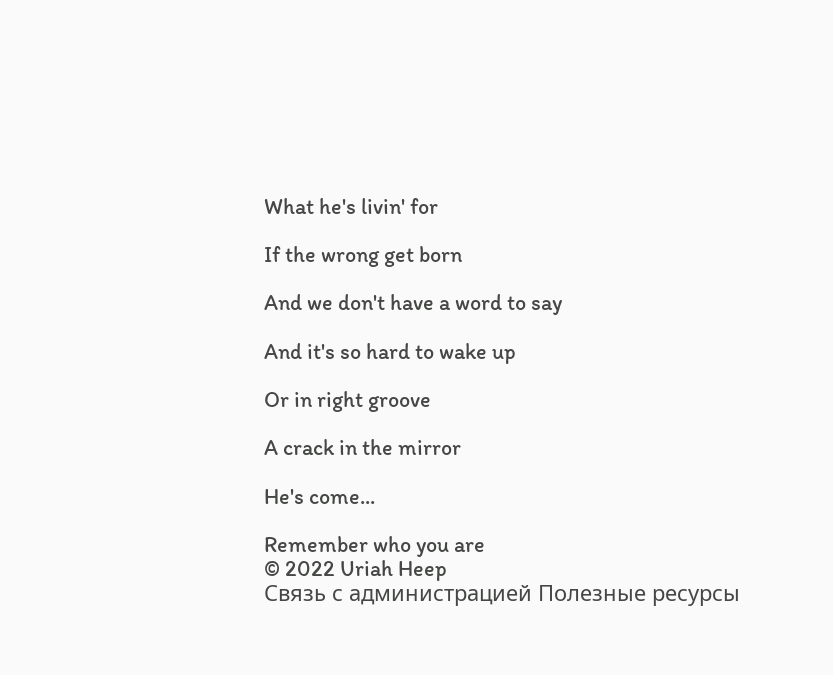What he's livin' for

If the wrong get born

And we don't have a word to say

And it's so hard to wake up

Or in right groove

A crack in the mirror

He's come...

Remember who you are
© 2022 Uriah Heep
Связь с администрацией Полезные ресурсы